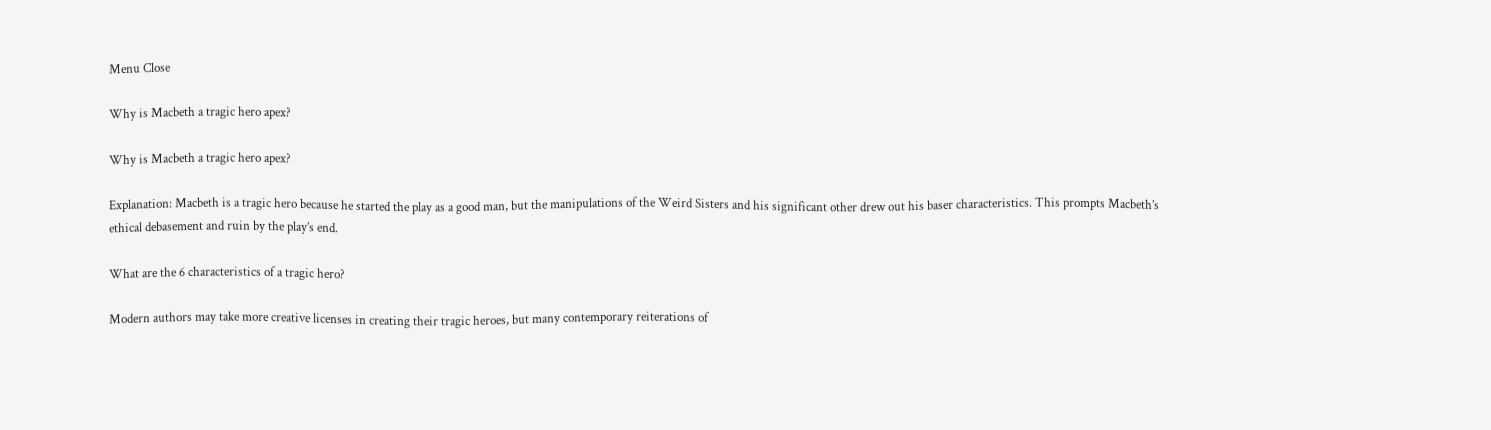Menu Close

Why is Macbeth a tragic hero apex?

Why is Macbeth a tragic hero apex?

Explanation: Macbeth is a tragic hero because he started the play as a good man, but the manipulations of the Weird Sisters and his significant other drew out his baser characteristics. This prompts Macbeth’s ethical debasement and ruin by the play’s end.

What are the 6 characteristics of a tragic hero?

Modern authors may take more creative licenses in creating their tragic heroes, but many contemporary reiterations of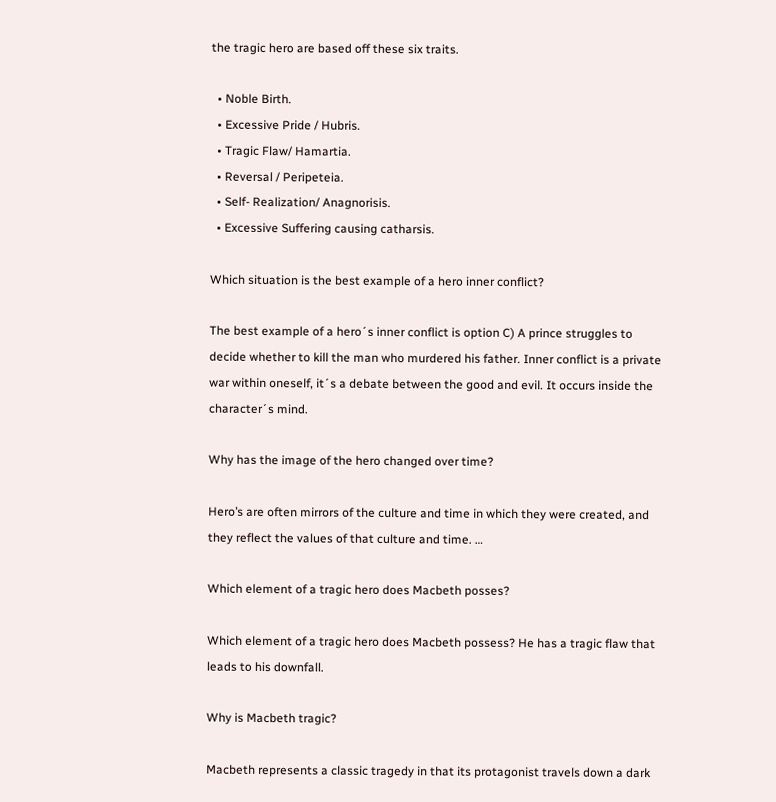the tragic hero are based off these six traits.

  • Noble Birth.
  • Excessive Pride / Hubris.
  • Tragic Flaw/ Hamartia.
  • Reversal / Peripeteia.
  • Self- Realization/ Anagnorisis.
  • Excessive Suffering causing catharsis.

Which situation is the best example of a hero inner conflict?

The best example of a hero´s inner conflict is option C) A prince struggles to decide whether to kill the man who murdered his father. Inner conflict is a private war within oneself, it´s a debate between the good and evil. It occurs inside the character´s mind.

Why has the image of the hero changed over time?

Hero’s are often mirrors of the culture and time in which they were created, and they reflect the values of that culture and time. …

Which element of a tragic hero does Macbeth posses?

Which element of a tragic hero does Macbeth possess? He has a tragic flaw that leads to his downfall.

Why is Macbeth tragic?

Macbeth represents a classic tragedy in that its protagonist travels down a dark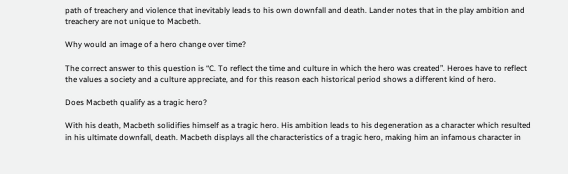path of treachery and violence that inevitably leads to his own downfall and death. Lander notes that in the play ambition and treachery are not unique to Macbeth.

Why would an image of a hero change over time?

The correct answer to this question is “C. To reflect the time and culture in which the hero was created”. Heroes have to reflect the values a society and a culture appreciate, and for this reason each historical period shows a different kind of hero.

Does Macbeth qualify as a tragic hero?

With his death, Macbeth solidifies himself as a tragic hero. His ambition leads to his degeneration as a character which resulted in his ultimate downfall, death. Macbeth displays all the characteristics of a tragic hero, making him an infamous character in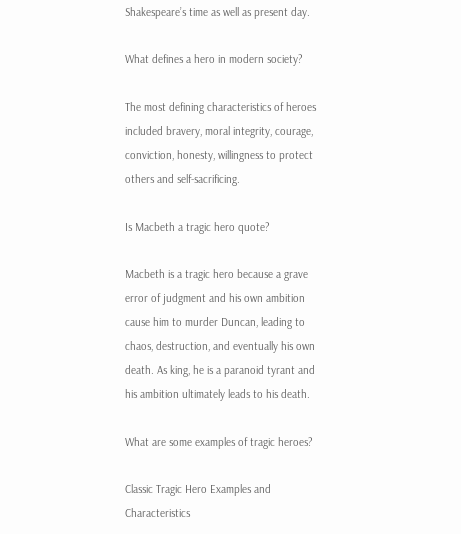Shakespeare’s time as well as present day.

What defines a hero in modern society?

The most defining characteristics of heroes included bravery, moral integrity, courage, conviction, honesty, willingness to protect others and self-sacrificing.

Is Macbeth a tragic hero quote?

Macbeth is a tragic hero because a grave error of judgment and his own ambition cause him to murder Duncan, leading to chaos, destruction, and eventually his own death. As king, he is a paranoid tyrant and his ambition ultimately leads to his death.

What are some examples of tragic heroes?

Classic Tragic Hero Examples and Characteristics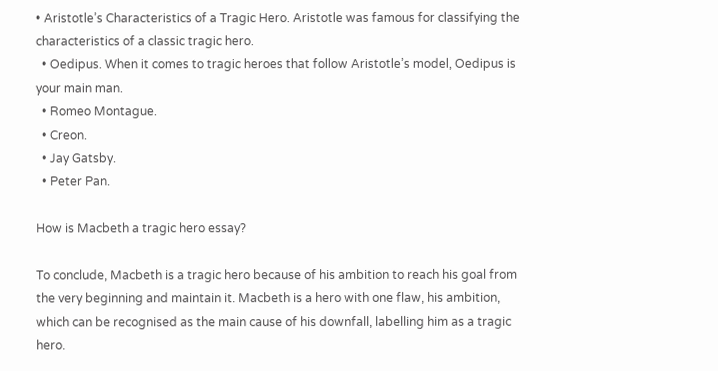• Aristotle’s Characteristics of a Tragic Hero. Aristotle was famous for classifying the characteristics of a classic tragic hero.
  • Oedipus. When it comes to tragic heroes that follow Aristotle’s model, Oedipus is your main man.
  • Romeo Montague.
  • Creon.
  • Jay Gatsby.
  • Peter Pan.

How is Macbeth a tragic hero essay?

To conclude, Macbeth is a tragic hero because of his ambition to reach his goal from the very beginning and maintain it. Macbeth is a hero with one flaw, his ambition, which can be recognised as the main cause of his downfall, labelling him as a tragic hero.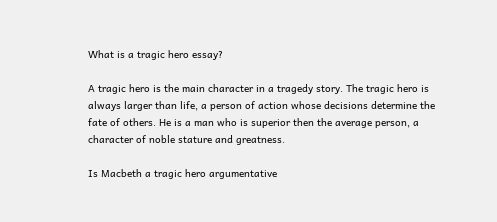What is a tragic hero essay?

A tragic hero is the main character in a tragedy story. The tragic hero is always larger than life, a person of action whose decisions determine the fate of others. He is a man who is superior then the average person, a character of noble stature and greatness.

Is Macbeth a tragic hero argumentative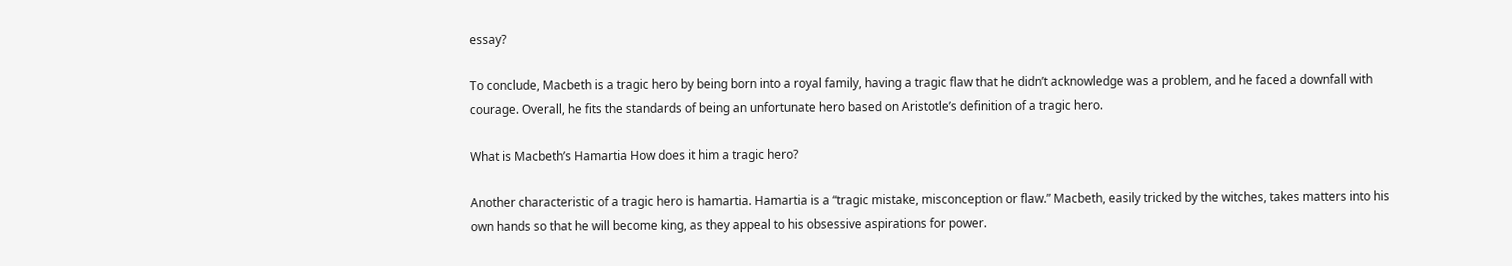essay?

To conclude, Macbeth is a tragic hero by being born into a royal family, having a tragic flaw that he didn’t acknowledge was a problem, and he faced a downfall with courage. Overall, he fits the standards of being an unfortunate hero based on Aristotle’s definition of a tragic hero.

What is Macbeth’s Hamartia How does it him a tragic hero?

Another characteristic of a tragic hero is hamartia. Hamartia is a “tragic mistake, misconception or flaw.” Macbeth, easily tricked by the witches, takes matters into his own hands so that he will become king, as they appeal to his obsessive aspirations for power.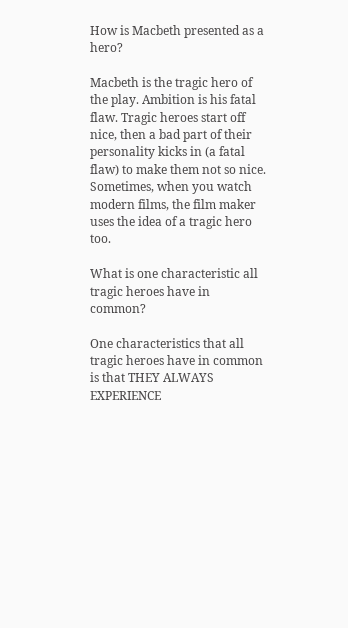How is Macbeth presented as a hero?

Macbeth is the tragic hero of the play. Ambition is his fatal flaw. Tragic heroes start off nice, then a bad part of their personality kicks in (a fatal flaw) to make them not so nice. Sometimes, when you watch modern films, the film maker uses the idea of a tragic hero too.

What is one characteristic all tragic heroes have in common?

One characteristics that all tragic heroes have in common is that THEY ALWAYS EXPERIENCE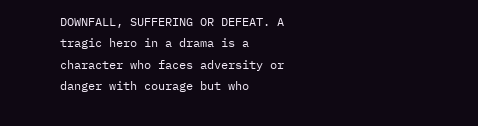DOWNFALL, SUFFERING OR DEFEAT. A tragic hero in a drama is a character who faces adversity or danger with courage but who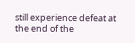still experience defeat at the end of the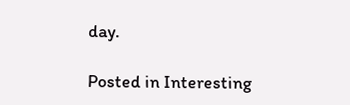day.

Posted in Interesting